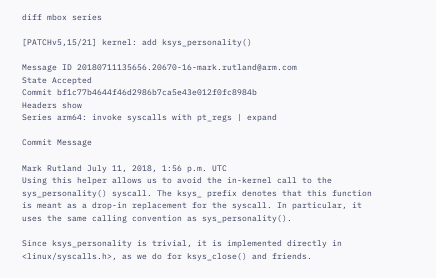diff mbox series

[PATCHv5,15/21] kernel: add ksys_personality()

Message ID 20180711135656.20670-16-mark.rutland@arm.com
State Accepted
Commit bf1c77b4644f46d2986b7ca5e43e012f0fc8984b
Headers show
Series arm64: invoke syscalls with pt_regs | expand

Commit Message

Mark Rutland July 11, 2018, 1:56 p.m. UTC
Using this helper allows us to avoid the in-kernel call to the
sys_personality() syscall. The ksys_ prefix denotes that this function
is meant as a drop-in replacement for the syscall. In particular, it
uses the same calling convention as sys_personality().

Since ksys_personality is trivial, it is implemented directly in
<linux/syscalls.h>, as we do for ksys_close() and friends.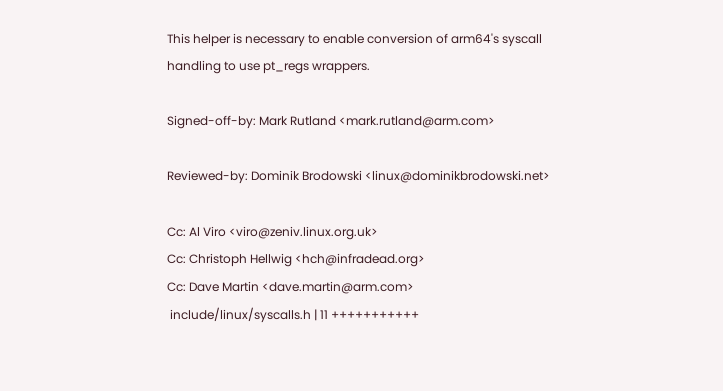This helper is necessary to enable conversion of arm64's syscall
handling to use pt_regs wrappers.

Signed-off-by: Mark Rutland <mark.rutland@arm.com>

Reviewed-by: Dominik Brodowski <linux@dominikbrodowski.net>

Cc: Al Viro <viro@zeniv.linux.org.uk>
Cc: Christoph Hellwig <hch@infradead.org>
Cc: Dave Martin <dave.martin@arm.com>
 include/linux/syscalls.h | 11 +++++++++++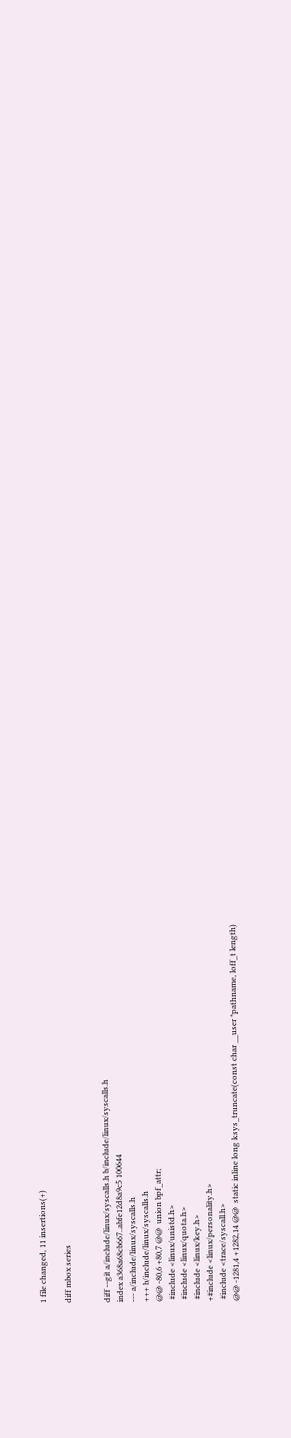1 file changed, 11 insertions(+)

diff mbox series


diff --git a/include/linux/syscalls.h b/include/linux/syscalls.h
index a368a68cb667..abfe12d8a9c5 100644
--- a/include/linux/syscalls.h
+++ b/include/linux/syscalls.h
@@ -80,6 +80,7 @@  union bpf_attr;
 #include <linux/unistd.h>
 #include <linux/quota.h>
 #include <linux/key.h>
+#include <linux/personality.h>
 #include <trace/syscall.h>
@@ -1281,4 +1282,14 @@  static inline long ksys_truncate(const char __user *pathname, loff_t length)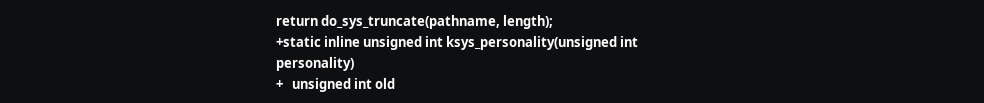return do_sys_truncate(pathname, length);
+static inline unsigned int ksys_personality(unsigned int personality)
+   unsigned int old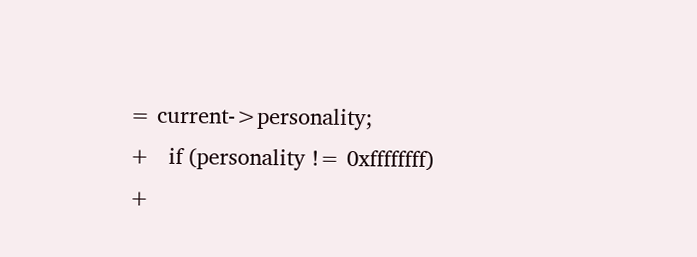= current->personality;
+   if (personality != 0xffffffff)
+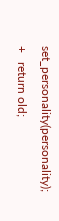set_personality(personality);
+   return old;